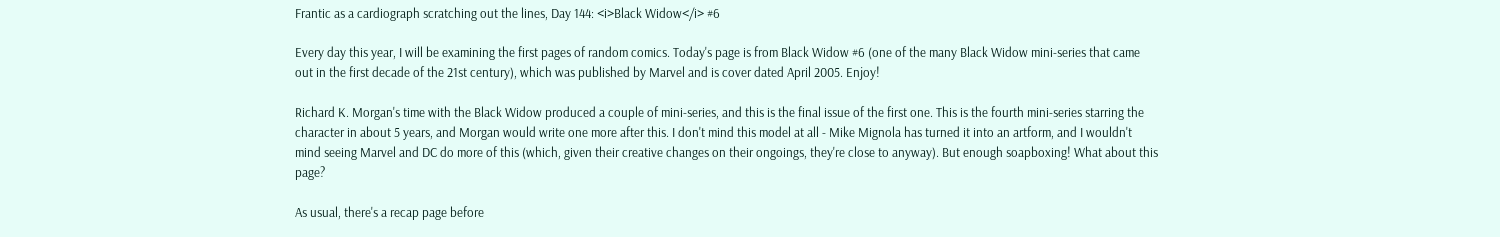Frantic as a cardiograph scratching out the lines, Day 144: <i>Black Widow</i> #6

Every day this year, I will be examining the first pages of random comics. Today's page is from Black Widow #6 (one of the many Black Widow mini-series that came out in the first decade of the 21st century), which was published by Marvel and is cover dated April 2005. Enjoy!

Richard K. Morgan's time with the Black Widow produced a couple of mini-series, and this is the final issue of the first one. This is the fourth mini-series starring the character in about 5 years, and Morgan would write one more after this. I don't mind this model at all - Mike Mignola has turned it into an artform, and I wouldn't mind seeing Marvel and DC do more of this (which, given their creative changes on their ongoings, they're close to anyway). But enough soapboxing! What about this page?

As usual, there's a recap page before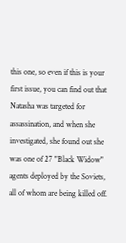this one, so even if this is your first issue, you can find out that Natasha was targeted for assassination, and when she investigated, she found out she was one of 27 "Black Widow" agents deployed by the Soviets, all of whom are being killed off.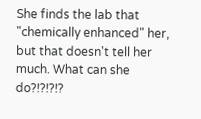She finds the lab that "chemically enhanced" her, but that doesn't tell her much. What can she do?!?!?!?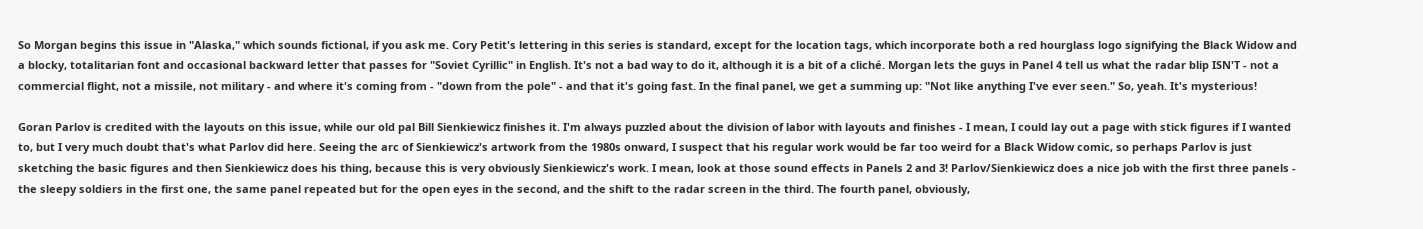So Morgan begins this issue in "Alaska," which sounds fictional, if you ask me. Cory Petit's lettering in this series is standard, except for the location tags, which incorporate both a red hourglass logo signifying the Black Widow and a blocky, totalitarian font and occasional backward letter that passes for "Soviet Cyrillic" in English. It's not a bad way to do it, although it is a bit of a cliché. Morgan lets the guys in Panel 4 tell us what the radar blip ISN'T - not a commercial flight, not a missile, not military - and where it's coming from - "down from the pole" - and that it's going fast. In the final panel, we get a summing up: "Not like anything I've ever seen." So, yeah. It's mysterious!

Goran Parlov is credited with the layouts on this issue, while our old pal Bill Sienkiewicz finishes it. I'm always puzzled about the division of labor with layouts and finishes - I mean, I could lay out a page with stick figures if I wanted to, but I very much doubt that's what Parlov did here. Seeing the arc of Sienkiewicz's artwork from the 1980s onward, I suspect that his regular work would be far too weird for a Black Widow comic, so perhaps Parlov is just sketching the basic figures and then Sienkiewicz does his thing, because this is very obviously Sienkiewicz's work. I mean, look at those sound effects in Panels 2 and 3! Parlov/Sienkiewicz does a nice job with the first three panels - the sleepy soldiers in the first one, the same panel repeated but for the open eyes in the second, and the shift to the radar screen in the third. The fourth panel, obviously,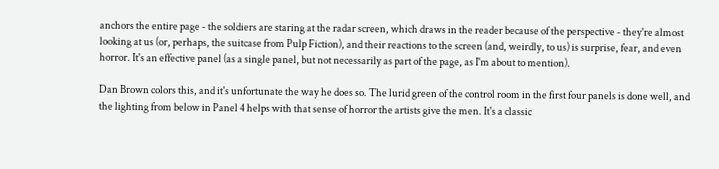anchors the entire page - the soldiers are staring at the radar screen, which draws in the reader because of the perspective - they're almost looking at us (or, perhaps, the suitcase from Pulp Fiction), and their reactions to the screen (and, weirdly, to us) is surprise, fear, and even horror. It's an effective panel (as a single panel, but not necessarily as part of the page, as I'm about to mention).

Dan Brown colors this, and it's unfortunate the way he does so. The lurid green of the control room in the first four panels is done well, and the lighting from below in Panel 4 helps with that sense of horror the artists give the men. It's a classic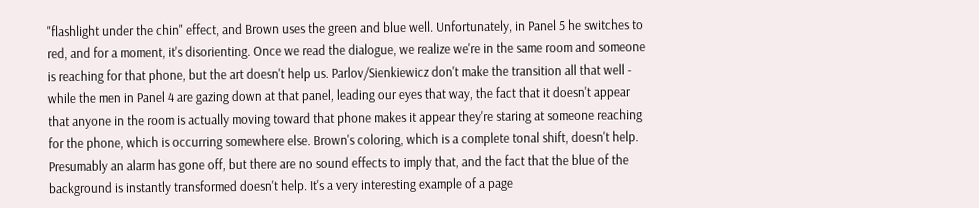"flashlight under the chin" effect, and Brown uses the green and blue well. Unfortunately, in Panel 5 he switches to red, and for a moment, it's disorienting. Once we read the dialogue, we realize we're in the same room and someone is reaching for that phone, but the art doesn't help us. Parlov/Sienkiewicz don't make the transition all that well - while the men in Panel 4 are gazing down at that panel, leading our eyes that way, the fact that it doesn't appear that anyone in the room is actually moving toward that phone makes it appear they're staring at someone reaching for the phone, which is occurring somewhere else. Brown's coloring, which is a complete tonal shift, doesn't help. Presumably an alarm has gone off, but there are no sound effects to imply that, and the fact that the blue of the background is instantly transformed doesn't help. It's a very interesting example of a page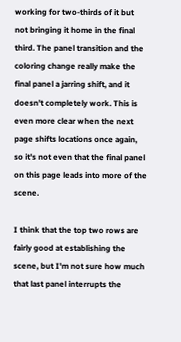working for two-thirds of it but not bringing it home in the final third. The panel transition and the coloring change really make the final panel a jarring shift, and it doesn't completely work. This is even more clear when the next page shifts locations once again, so it's not even that the final panel on this page leads into more of the scene.

I think that the top two rows are fairly good at establishing the scene, but I'm not sure how much that last panel interrupts the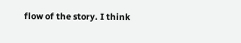flow of the story. I think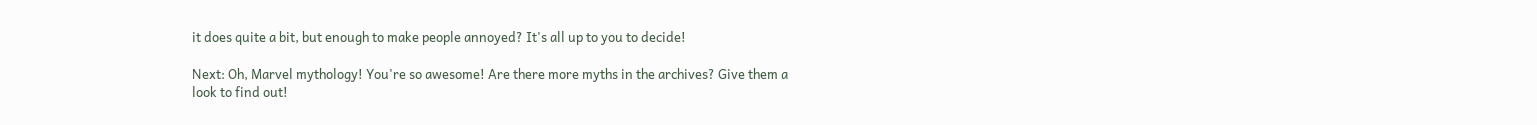it does quite a bit, but enough to make people annoyed? It's all up to you to decide!

Next: Oh, Marvel mythology! You're so awesome! Are there more myths in the archives? Give them a look to find out!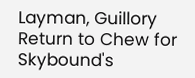Layman, Guillory Return to Chew for Skybound's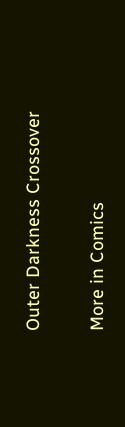Outer Darkness Crossover

More in Comics